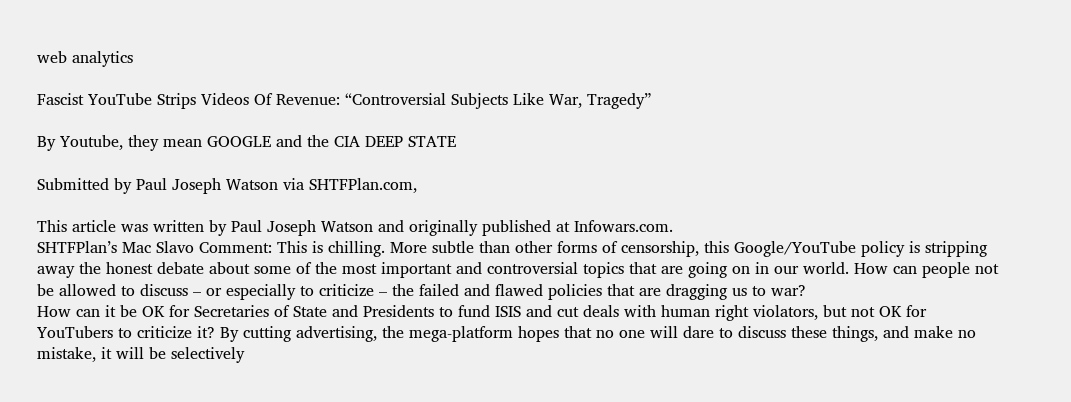web analytics

Fascist YouTube Strips Videos Of Revenue: “Controversial Subjects Like War, Tragedy”

By Youtube, they mean GOOGLE and the CIA DEEP STATE

Submitted by Paul Joseph Watson via SHTFPlan.com,

This article was written by Paul Joseph Watson and originally published at Infowars.com.
SHTFPlan’s Mac Slavo Comment: This is chilling. More subtle than other forms of censorship, this Google/YouTube policy is stripping away the honest debate about some of the most important and controversial topics that are going on in our world. How can people not be allowed to discuss – or especially to criticize – the failed and flawed policies that are dragging us to war?
How can it be OK for Secretaries of State and Presidents to fund ISIS and cut deals with human right violators, but not OK for YouTubers to criticize it? By cutting advertising, the mega-platform hopes that no one will dare to discuss these things, and make no mistake, it will be selectively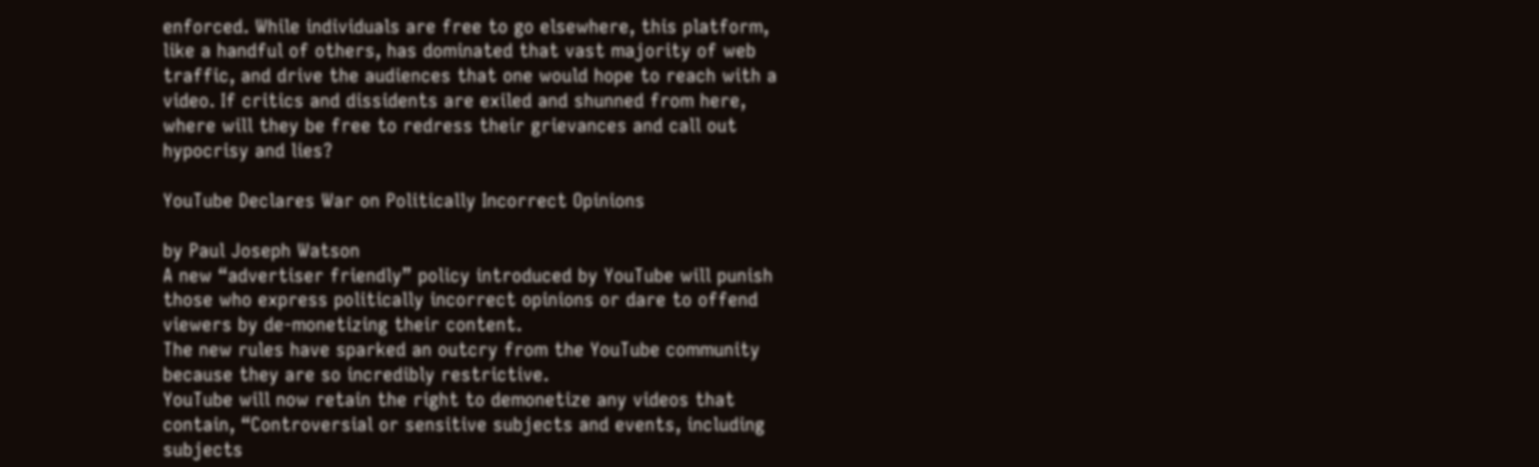enforced. While individuals are free to go elsewhere, this platform, like a handful of others, has dominated that vast majority of web traffic, and drive the audiences that one would hope to reach with a video. If critics and dissidents are exiled and shunned from here, where will they be free to redress their grievances and call out hypocrisy and lies?

YouTube Declares War on Politically Incorrect Opinions

by Paul Joseph Watson
A new “advertiser friendly” policy introduced by YouTube will punish those who express politically incorrect opinions or dare to offend viewers by de-monetizing their content.
The new rules have sparked an outcry from the YouTube community because they are so incredibly restrictive.
YouTube will now retain the right to demonetize any videos that contain, “Controversial or sensitive subjects and events, including subjects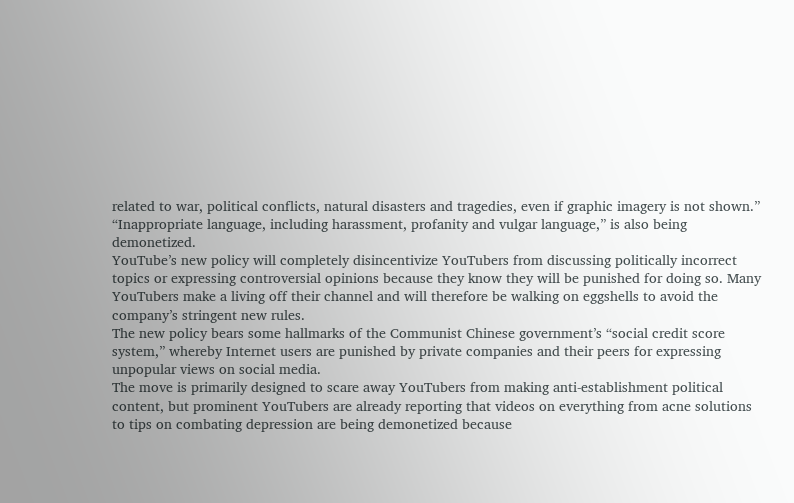related to war, political conflicts, natural disasters and tragedies, even if graphic imagery is not shown.”
“Inappropriate language, including harassment, profanity and vulgar language,” is also being demonetized.
YouTube’s new policy will completely disincentivize YouTubers from discussing politically incorrect topics or expressing controversial opinions because they know they will be punished for doing so. Many YouTubers make a living off their channel and will therefore be walking on eggshells to avoid the company’s stringent new rules.
The new policy bears some hallmarks of the Communist Chinese government’s “social credit score system,” whereby Internet users are punished by private companies and their peers for expressing unpopular views on social media.
The move is primarily designed to scare away YouTubers from making anti-establishment political content, but prominent YouTubers are already reporting that videos on everything from acne solutions to tips on combating depression are being demonetized because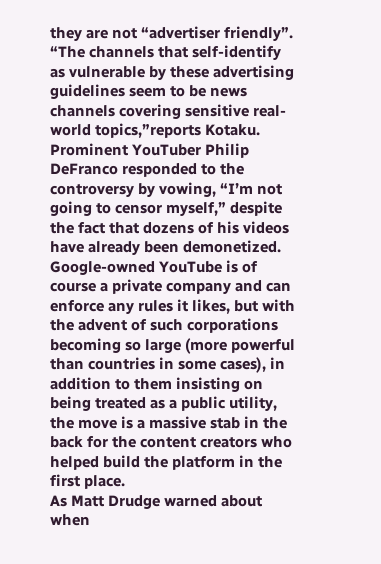they are not “advertiser friendly”.
“The channels that self-identify as vulnerable by these advertising guidelines seem to be news channels covering sensitive real-world topics,”reports Kotaku.
Prominent YouTuber Philip DeFranco responded to the controversy by vowing, “I’m not going to censor myself,” despite the fact that dozens of his videos have already been demonetized.
Google-owned YouTube is of course a private company and can enforce any rules it likes, but with the advent of such corporations becoming so large (more powerful than countries in some cases), in addition to them insisting on being treated as a public utility, the move is a massive stab in the back for the content creators who helped build the platform in the first place.
As Matt Drudge warned about when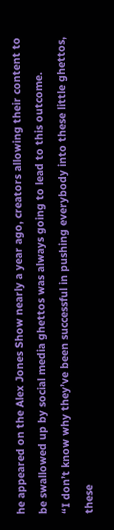he appeared on the Alex Jones Show nearly a year ago, creators allowing their content to be swallowed up by social media ghettos was always going to lead to this outcome.
“I don’t know why they’ve been successful in pushing everybody into these little ghettos, these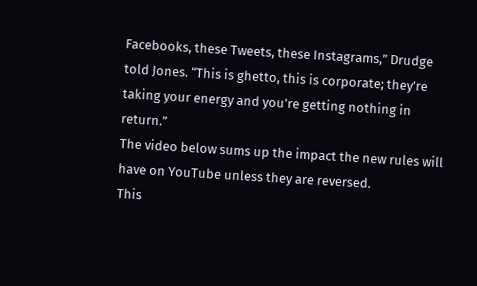Facebooks, these Tweets, these Instagrams,” Drudge told Jones. “This is ghetto, this is corporate; they’re taking your energy and you’re getting nothing in return.”
The video below sums up the impact the new rules will have on YouTube unless they are reversed.
This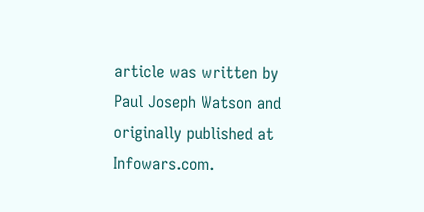article was written by Paul Joseph Watson and originally published at Infowars.com.